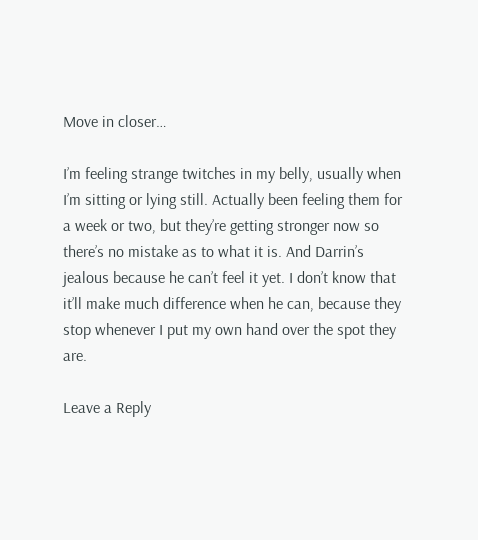Move in closer…

I’m feeling strange twitches in my belly, usually when I’m sitting or lying still. Actually been feeling them for a week or two, but they’re getting stronger now so there’s no mistake as to what it is. And Darrin’s jealous because he can’t feel it yet. I don’t know that it’ll make much difference when he can, because they stop whenever I put my own hand over the spot they are.

Leave a Reply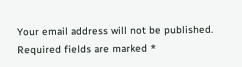Your email address will not be published. Required fields are marked *